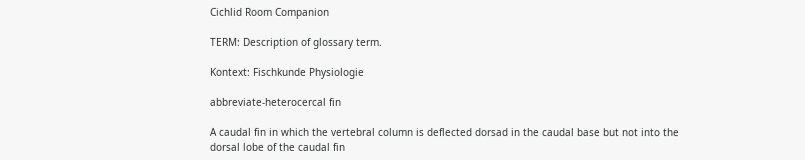Cichlid Room Companion

TERM: Description of glossary term.

Kontext: Fischkunde Physiologie

abbreviate-heterocercal fin

A caudal fin in which the vertebral column is deflected dorsad in the caudal base but not into the dorsal lobe of the caudal fin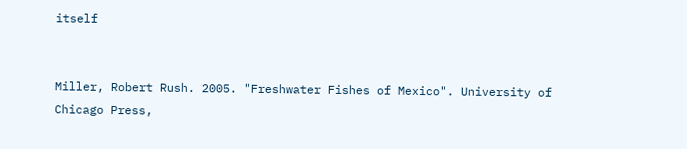itself


Miller, Robert Rush. 2005. "Freshwater Fishes of Mexico". University of Chicago Press,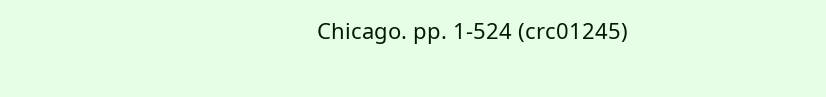Chicago. pp. 1-524 (crc01245)